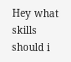Hey what skills should i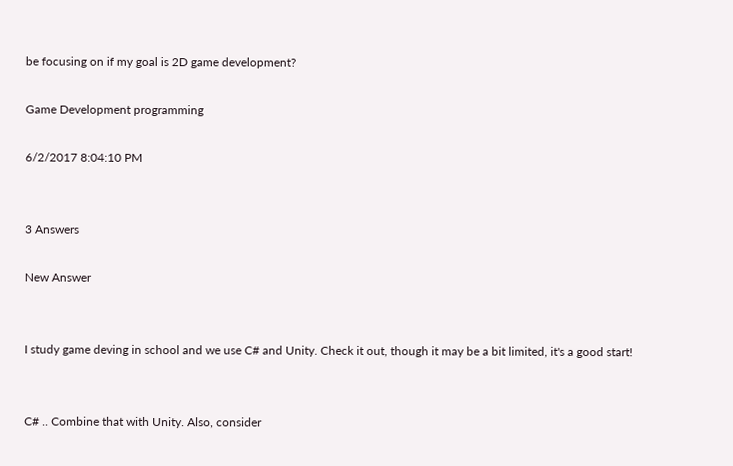be focusing on if my goal is 2D game development?

Game Development programming

6/2/2017 8:04:10 PM


3 Answers

New Answer


I study game deving in school and we use C# and Unity. Check it out, though it may be a bit limited, it's a good start!


C# .. Combine that with Unity. Also, consider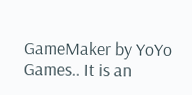GameMaker by YoYo Games.. It is an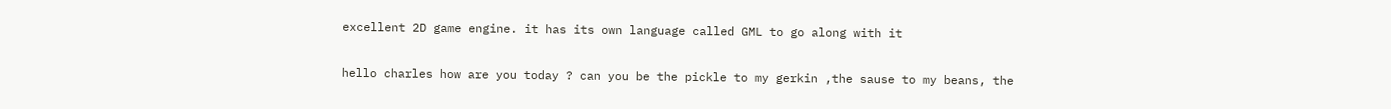excellent 2D game engine. it has its own language called GML to go along with it


hello charles how are you today ? can you be the pickle to my gerkin ,the sause to my beans, the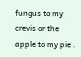fungus to my crevis or the apple to my pie .